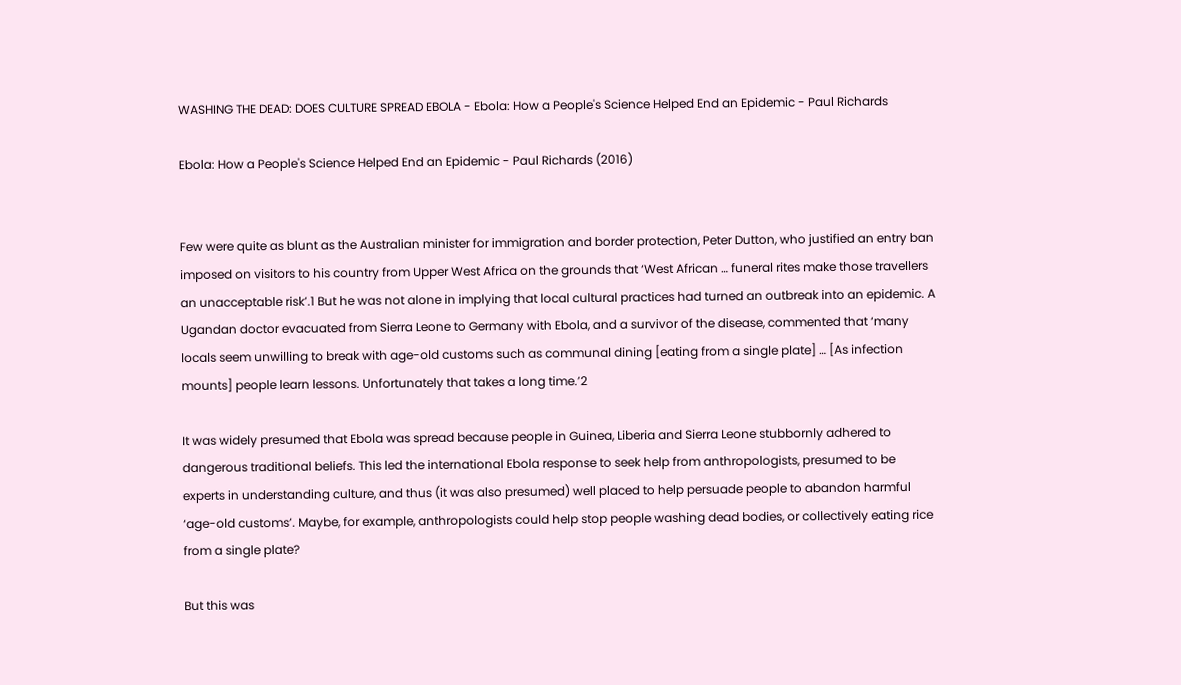WASHING THE DEAD: DOES CULTURE SPREAD EBOLA - Ebola: How a People's Science Helped End an Epidemic - Paul Richards

Ebola: How a People's Science Helped End an Epidemic - Paul Richards (2016)


Few were quite as blunt as the Australian minister for immigration and border protection, Peter Dutton, who justified an entry ban imposed on visitors to his country from Upper West Africa on the grounds that ‘West African … funeral rites make those travellers an unacceptable risk’.1 But he was not alone in implying that local cultural practices had turned an outbreak into an epidemic. A Ugandan doctor evacuated from Sierra Leone to Germany with Ebola, and a survivor of the disease, commented that ‘many locals seem unwilling to break with age-old customs such as communal dining [eating from a single plate] … [As infection mounts] people learn lessons. Unfortunately that takes a long time.’2

It was widely presumed that Ebola was spread because people in Guinea, Liberia and Sierra Leone stubbornly adhered to dangerous traditional beliefs. This led the international Ebola response to seek help from anthropologists, presumed to be experts in understanding culture, and thus (it was also presumed) well placed to help persuade people to abandon harmful ‘age-old customs’. Maybe, for example, anthropologists could help stop people washing dead bodies, or collectively eating rice from a single plate?

But this was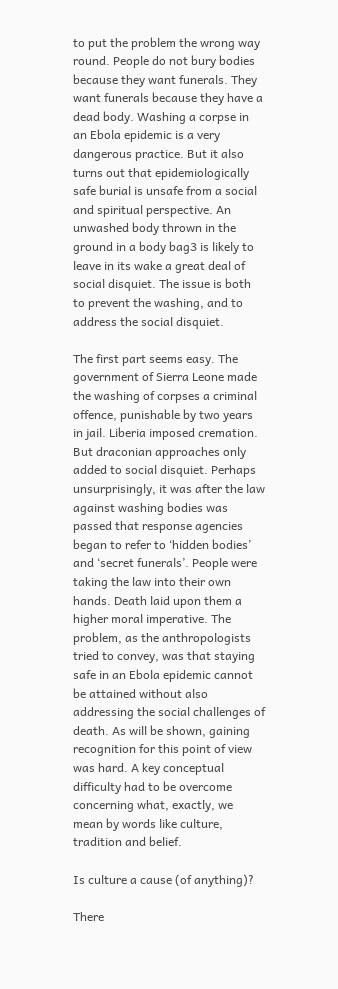to put the problem the wrong way round. People do not bury bodies because they want funerals. They want funerals because they have a dead body. Washing a corpse in an Ebola epidemic is a very dangerous practice. But it also turns out that epidemiologically safe burial is unsafe from a social and spiritual perspective. An unwashed body thrown in the ground in a body bag3 is likely to leave in its wake a great deal of social disquiet. The issue is both to prevent the washing, and to address the social disquiet.

The first part seems easy. The government of Sierra Leone made the washing of corpses a criminal offence, punishable by two years in jail. Liberia imposed cremation. But draconian approaches only added to social disquiet. Perhaps unsurprisingly, it was after the law against washing bodies was passed that response agencies began to refer to ‘hidden bodies’ and ‘secret funerals’. People were taking the law into their own hands. Death laid upon them a higher moral imperative. The problem, as the anthropologists tried to convey, was that staying safe in an Ebola epidemic cannot be attained without also addressing the social challenges of death. As will be shown, gaining recognition for this point of view was hard. A key conceptual difficulty had to be overcome concerning what, exactly, we mean by words like culture, tradition and belief.

Is culture a cause (of anything)?

There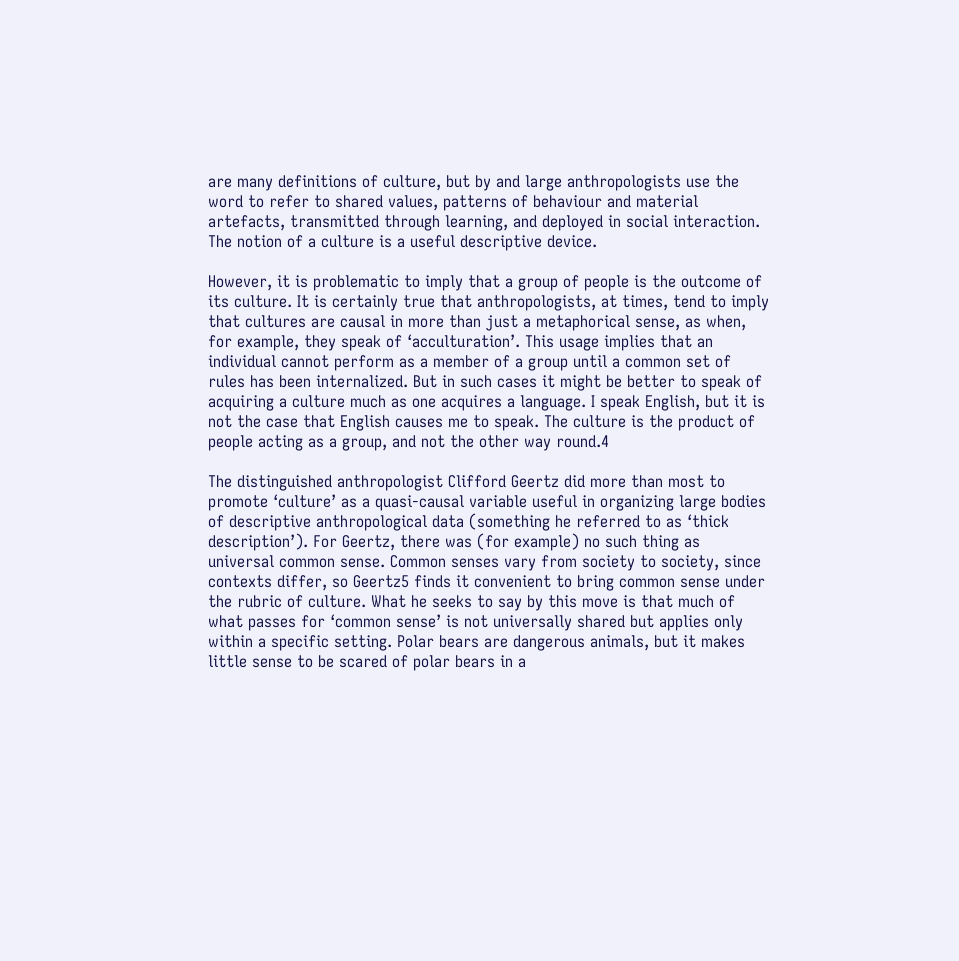are many definitions of culture, but by and large anthropologists use the word to refer to shared values, patterns of behaviour and material artefacts, transmitted through learning, and deployed in social interaction. The notion of a culture is a useful descriptive device.

However, it is problematic to imply that a group of people is the outcome of its culture. It is certainly true that anthropologists, at times, tend to imply that cultures are causal in more than just a metaphorical sense, as when, for example, they speak of ‘acculturation’. This usage implies that an individual cannot perform as a member of a group until a common set of rules has been internalized. But in such cases it might be better to speak of acquiring a culture much as one acquires a language. I speak English, but it is not the case that English causes me to speak. The culture is the product of people acting as a group, and not the other way round.4

The distinguished anthropologist Clifford Geertz did more than most to promote ‘culture’ as a quasi-causal variable useful in organizing large bodies of descriptive anthropological data (something he referred to as ‘thick description’). For Geertz, there was (for example) no such thing as universal common sense. Common senses vary from society to society, since contexts differ, so Geertz5 finds it convenient to bring common sense under the rubric of culture. What he seeks to say by this move is that much of what passes for ‘common sense’ is not universally shared but applies only within a specific setting. Polar bears are dangerous animals, but it makes little sense to be scared of polar bears in a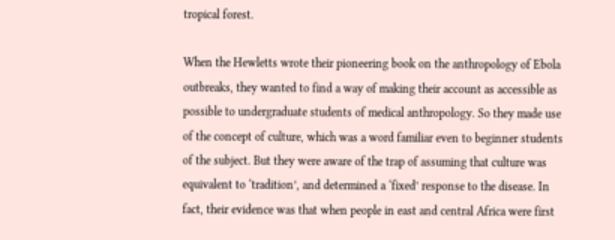tropical forest.

When the Hewletts wrote their pioneering book on the anthropology of Ebola outbreaks, they wanted to find a way of making their account as accessible as possible to undergraduate students of medical anthropology. So they made use of the concept of culture, which was a word familiar even to beginner students of the subject. But they were aware of the trap of assuming that culture was equivalent to ‘tradition’, and determined a ‘fixed’ response to the disease. In fact, their evidence was that when people in east and central Africa were first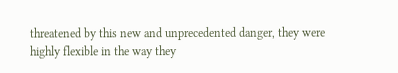threatened by this new and unprecedented danger, they were highly flexible in the way they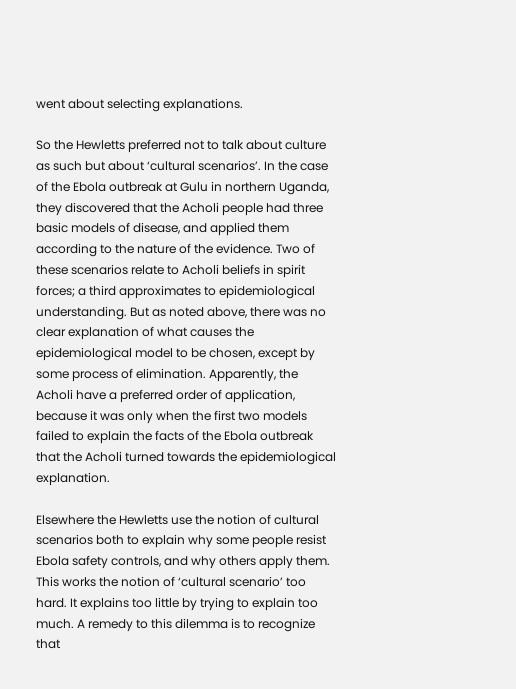went about selecting explanations.

So the Hewletts preferred not to talk about culture as such but about ‘cultural scenarios’. In the case of the Ebola outbreak at Gulu in northern Uganda, they discovered that the Acholi people had three basic models of disease, and applied them according to the nature of the evidence. Two of these scenarios relate to Acholi beliefs in spirit forces; a third approximates to epidemiological understanding. But as noted above, there was no clear explanation of what causes the epidemiological model to be chosen, except by some process of elimination. Apparently, the Acholi have a preferred order of application, because it was only when the first two models failed to explain the facts of the Ebola outbreak that the Acholi turned towards the epidemiological explanation.

Elsewhere the Hewletts use the notion of cultural scenarios both to explain why some people resist Ebola safety controls, and why others apply them. This works the notion of ‘cultural scenario’ too hard. It explains too little by trying to explain too much. A remedy to this dilemma is to recognize that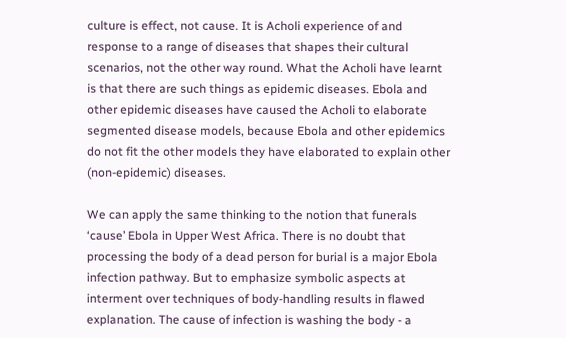culture is effect, not cause. It is Acholi experience of and response to a range of diseases that shapes their cultural scenarios, not the other way round. What the Acholi have learnt is that there are such things as epidemic diseases. Ebola and other epidemic diseases have caused the Acholi to elaborate segmented disease models, because Ebola and other epidemics do not fit the other models they have elaborated to explain other (non-epidemic) diseases.

We can apply the same thinking to the notion that funerals ‘cause’ Ebola in Upper West Africa. There is no doubt that processing the body of a dead person for burial is a major Ebola infection pathway. But to emphasize symbolic aspects at interment over techniques of body-handling results in flawed explanation. The cause of infection is washing the body - a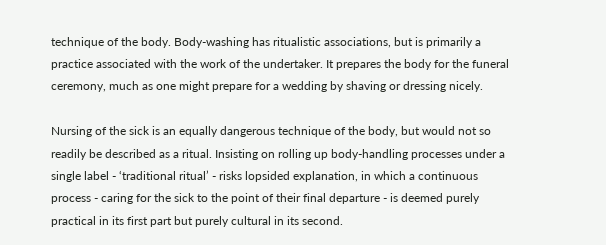technique of the body. Body-washing has ritualistic associations, but is primarily a practice associated with the work of the undertaker. It prepares the body for the funeral ceremony, much as one might prepare for a wedding by shaving or dressing nicely.

Nursing of the sick is an equally dangerous technique of the body, but would not so readily be described as a ritual. Insisting on rolling up body-handling processes under a single label - ‘traditional ritual’ - risks lopsided explanation, in which a continuous process - caring for the sick to the point of their final departure - is deemed purely practical in its first part but purely cultural in its second.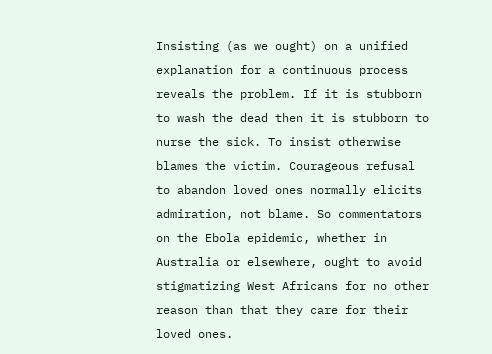Insisting (as we ought) on a unified explanation for a continuous process reveals the problem. If it is stubborn to wash the dead then it is stubborn to nurse the sick. To insist otherwise blames the victim. Courageous refusal to abandon loved ones normally elicits admiration, not blame. So commentators on the Ebola epidemic, whether in Australia or elsewhere, ought to avoid stigmatizing West Africans for no other reason than that they care for their loved ones.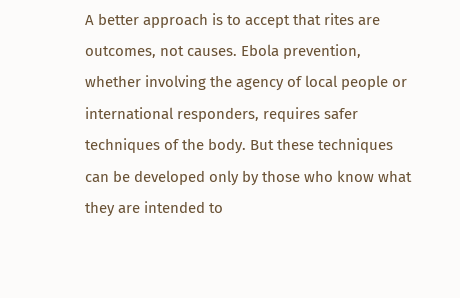A better approach is to accept that rites are outcomes, not causes. Ebola prevention, whether involving the agency of local people or international responders, requires safer techniques of the body. But these techniques can be developed only by those who know what they are intended to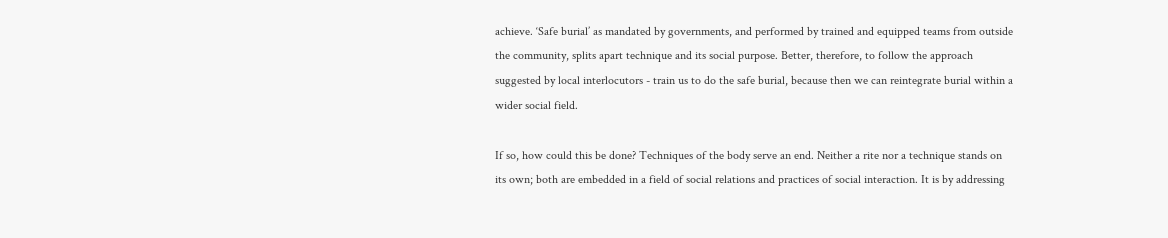achieve. ‘Safe burial’ as mandated by governments, and performed by trained and equipped teams from outside the community, splits apart technique and its social purpose. Better, therefore, to follow the approach suggested by local interlocutors - train us to do the safe burial, because then we can reintegrate burial within a wider social field.

If so, how could this be done? Techniques of the body serve an end. Neither a rite nor a technique stands on its own; both are embedded in a field of social relations and practices of social interaction. It is by addressing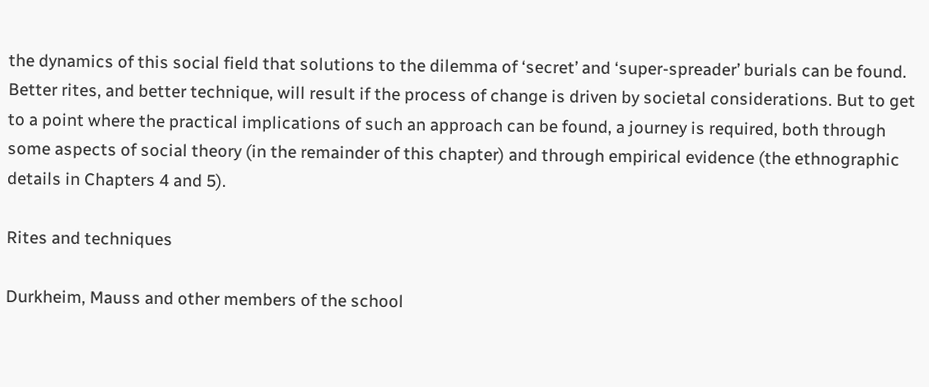the dynamics of this social field that solutions to the dilemma of ‘secret’ and ‘super-spreader’ burials can be found. Better rites, and better technique, will result if the process of change is driven by societal considerations. But to get to a point where the practical implications of such an approach can be found, a journey is required, both through some aspects of social theory (in the remainder of this chapter) and through empirical evidence (the ethnographic details in Chapters 4 and 5).

Rites and techniques

Durkheim, Mauss and other members of the school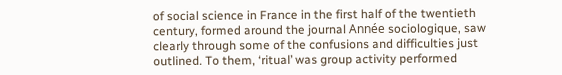of social science in France in the first half of the twentieth century, formed around the journal Année sociologique, saw clearly through some of the confusions and difficulties just outlined. To them, ‘ritual’ was group activity performed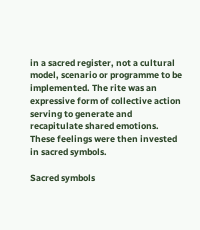in a sacred register, not a cultural model, scenario or programme to be implemented. The rite was an expressive form of collective action serving to generate and recapitulate shared emotions. These feelings were then invested in sacred symbols.

Sacred symbols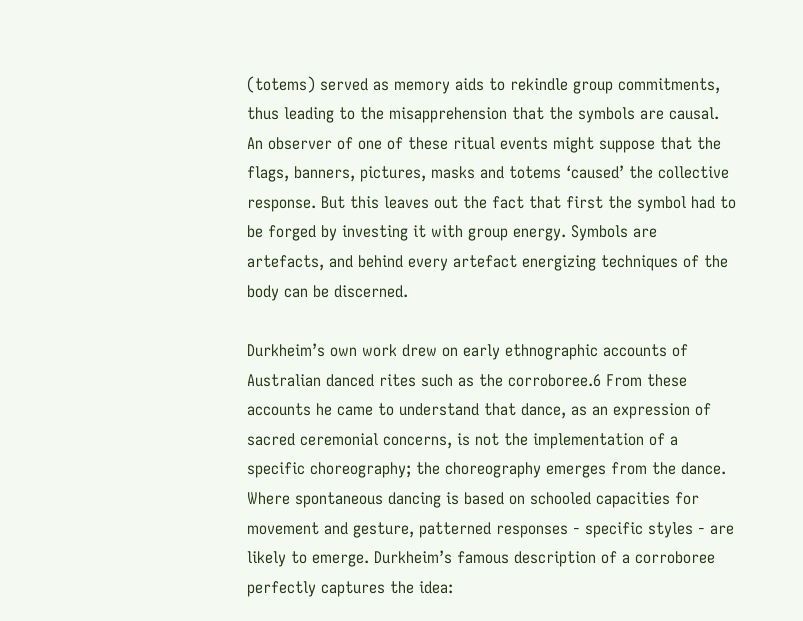(totems) served as memory aids to rekindle group commitments, thus leading to the misapprehension that the symbols are causal. An observer of one of these ritual events might suppose that the flags, banners, pictures, masks and totems ‘caused’ the collective response. But this leaves out the fact that first the symbol had to be forged by investing it with group energy. Symbols are artefacts, and behind every artefact energizing techniques of the body can be discerned.

Durkheim’s own work drew on early ethnographic accounts of Australian danced rites such as the corroboree.6 From these accounts he came to understand that dance, as an expression of sacred ceremonial concerns, is not the implementation of a specific choreography; the choreography emerges from the dance. Where spontaneous dancing is based on schooled capacities for movement and gesture, patterned responses - specific styles - are likely to emerge. Durkheim’s famous description of a corroboree perfectly captures the idea: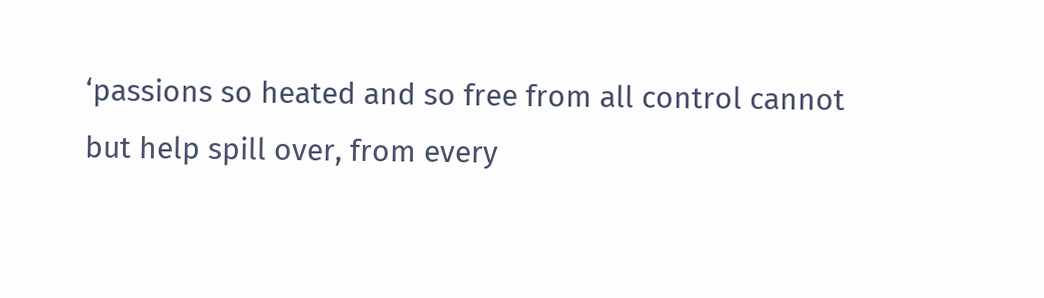‘passions so heated and so free from all control cannot but help spill over, from every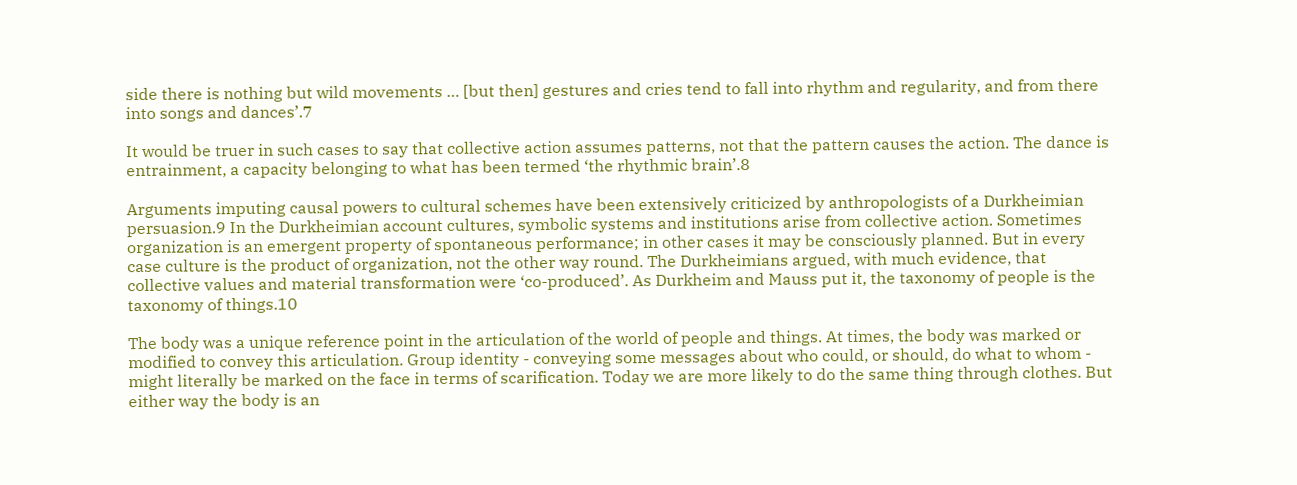side there is nothing but wild movements … [but then] gestures and cries tend to fall into rhythm and regularity, and from there into songs and dances’.7

It would be truer in such cases to say that collective action assumes patterns, not that the pattern causes the action. The dance is entrainment, a capacity belonging to what has been termed ‘the rhythmic brain’.8

Arguments imputing causal powers to cultural schemes have been extensively criticized by anthropologists of a Durkheimian persuasion.9 In the Durkheimian account cultures, symbolic systems and institutions arise from collective action. Sometimes organization is an emergent property of spontaneous performance; in other cases it may be consciously planned. But in every case culture is the product of organization, not the other way round. The Durkheimians argued, with much evidence, that collective values and material transformation were ‘co-produced’. As Durkheim and Mauss put it, the taxonomy of people is the taxonomy of things.10

The body was a unique reference point in the articulation of the world of people and things. At times, the body was marked or modified to convey this articulation. Group identity - conveying some messages about who could, or should, do what to whom - might literally be marked on the face in terms of scarification. Today we are more likely to do the same thing through clothes. But either way the body is an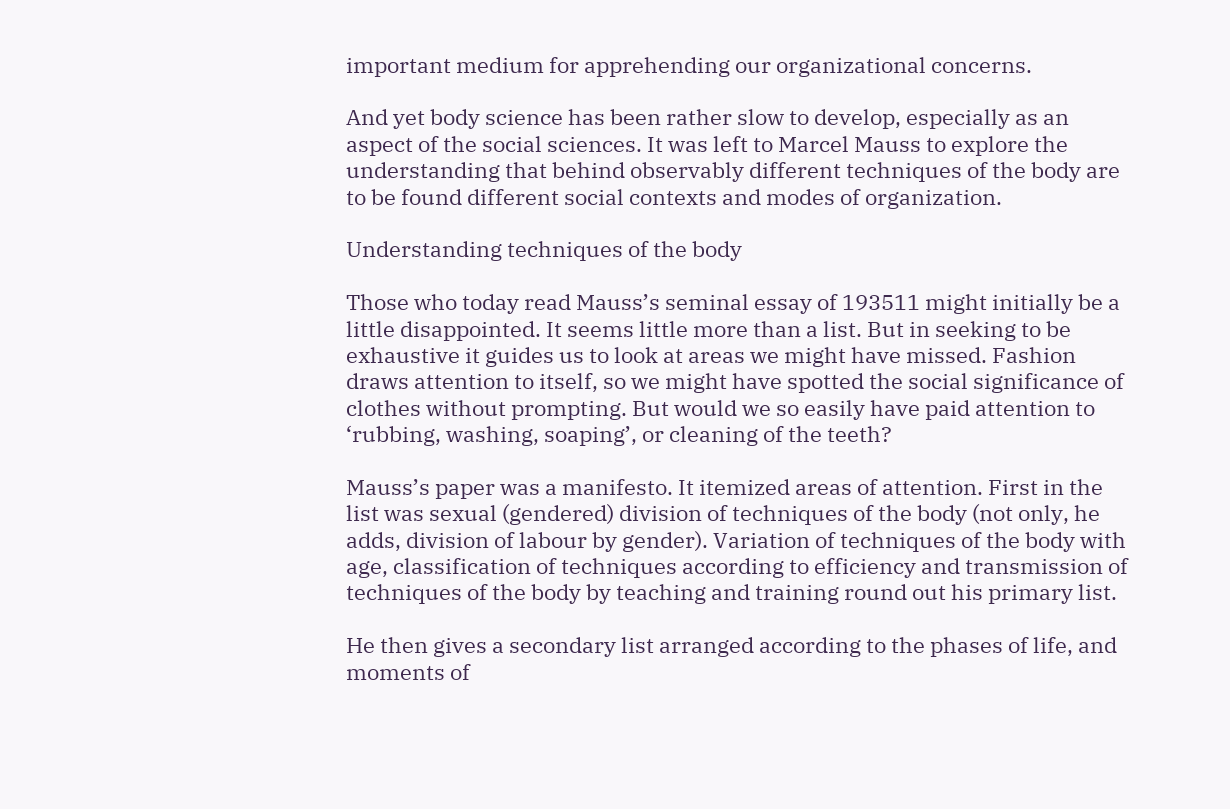important medium for apprehending our organizational concerns.

And yet body science has been rather slow to develop, especially as an aspect of the social sciences. It was left to Marcel Mauss to explore the understanding that behind observably different techniques of the body are to be found different social contexts and modes of organization.

Understanding techniques of the body

Those who today read Mauss’s seminal essay of 193511 might initially be a little disappointed. It seems little more than a list. But in seeking to be exhaustive it guides us to look at areas we might have missed. Fashion draws attention to itself, so we might have spotted the social significance of clothes without prompting. But would we so easily have paid attention to ‘rubbing, washing, soaping’, or cleaning of the teeth?

Mauss’s paper was a manifesto. It itemized areas of attention. First in the list was sexual (gendered) division of techniques of the body (not only, he adds, division of labour by gender). Variation of techniques of the body with age, classification of techniques according to efficiency and transmission of techniques of the body by teaching and training round out his primary list.

He then gives a secondary list arranged according to the phases of life, and moments of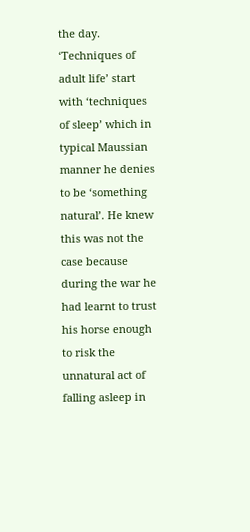the day. ‘Techniques of adult life’ start with ‘techniques of sleep’ which in typical Maussian manner he denies to be ‘something natural’. He knew this was not the case because during the war he had learnt to trust his horse enough to risk the unnatural act of falling asleep in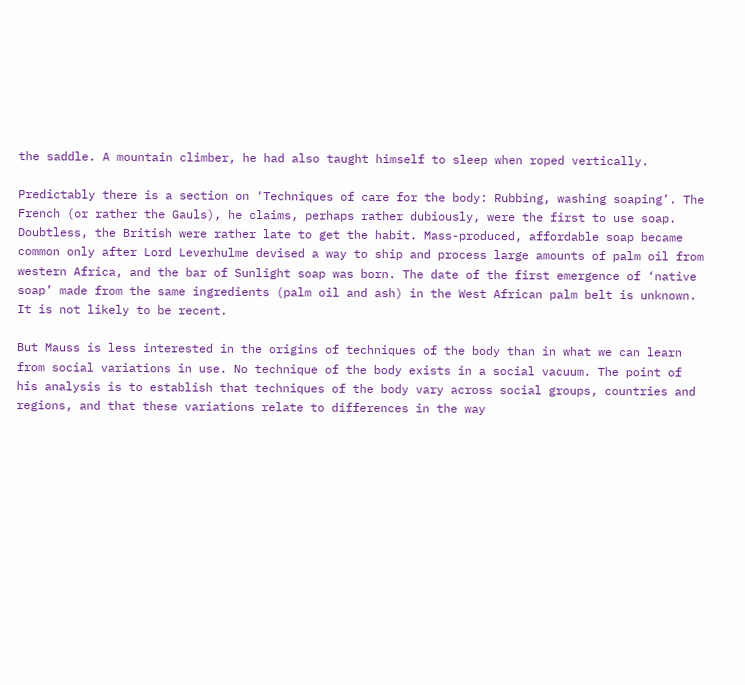the saddle. A mountain climber, he had also taught himself to sleep when roped vertically.

Predictably there is a section on ‘Techniques of care for the body: Rubbing, washing soaping’. The French (or rather the Gauls), he claims, perhaps rather dubiously, were the first to use soap. Doubtless, the British were rather late to get the habit. Mass-produced, affordable soap became common only after Lord Leverhulme devised a way to ship and process large amounts of palm oil from western Africa, and the bar of Sunlight soap was born. The date of the first emergence of ‘native soap’ made from the same ingredients (palm oil and ash) in the West African palm belt is unknown. It is not likely to be recent.

But Mauss is less interested in the origins of techniques of the body than in what we can learn from social variations in use. No technique of the body exists in a social vacuum. The point of his analysis is to establish that techniques of the body vary across social groups, countries and regions, and that these variations relate to differences in the way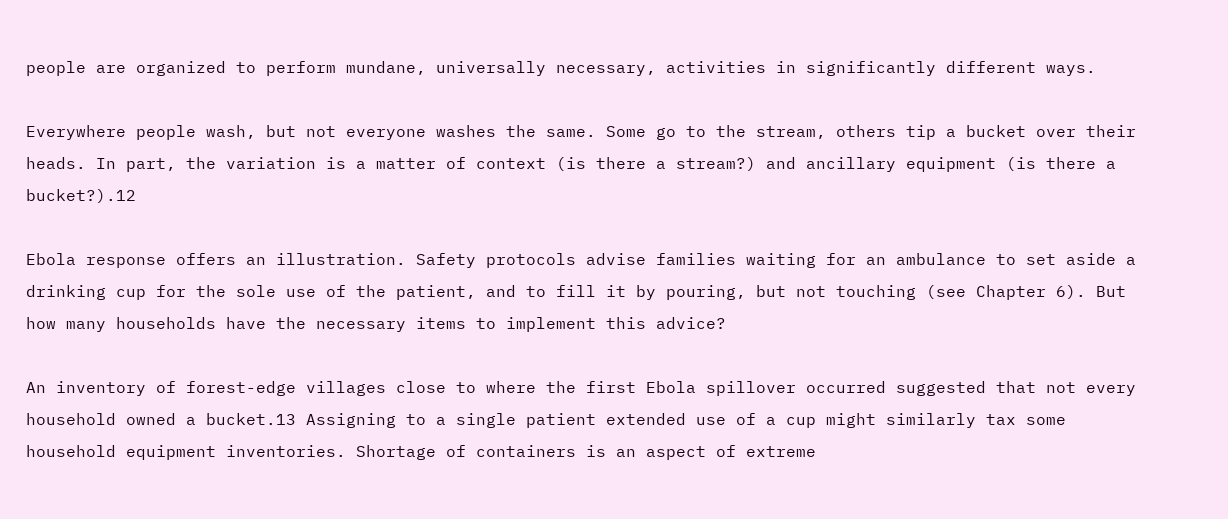people are organized to perform mundane, universally necessary, activities in significantly different ways.

Everywhere people wash, but not everyone washes the same. Some go to the stream, others tip a bucket over their heads. In part, the variation is a matter of context (is there a stream?) and ancillary equipment (is there a bucket?).12

Ebola response offers an illustration. Safety protocols advise families waiting for an ambulance to set aside a drinking cup for the sole use of the patient, and to fill it by pouring, but not touching (see Chapter 6). But how many households have the necessary items to implement this advice?

An inventory of forest-edge villages close to where the first Ebola spillover occurred suggested that not every household owned a bucket.13 Assigning to a single patient extended use of a cup might similarly tax some household equipment inventories. Shortage of containers is an aspect of extreme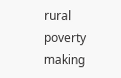rural poverty making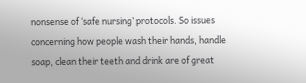nonsense of ‘safe nursing’ protocols. So issues concerning how people wash their hands, handle soap, clean their teeth and drink are of great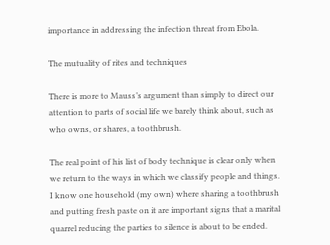importance in addressing the infection threat from Ebola.

The mutuality of rites and techniques

There is more to Mauss’s argument than simply to direct our attention to parts of social life we barely think about, such as who owns, or shares, a toothbrush.

The real point of his list of body technique is clear only when we return to the ways in which we classify people and things. I know one household (my own) where sharing a toothbrush and putting fresh paste on it are important signs that a marital quarrel reducing the parties to silence is about to be ended.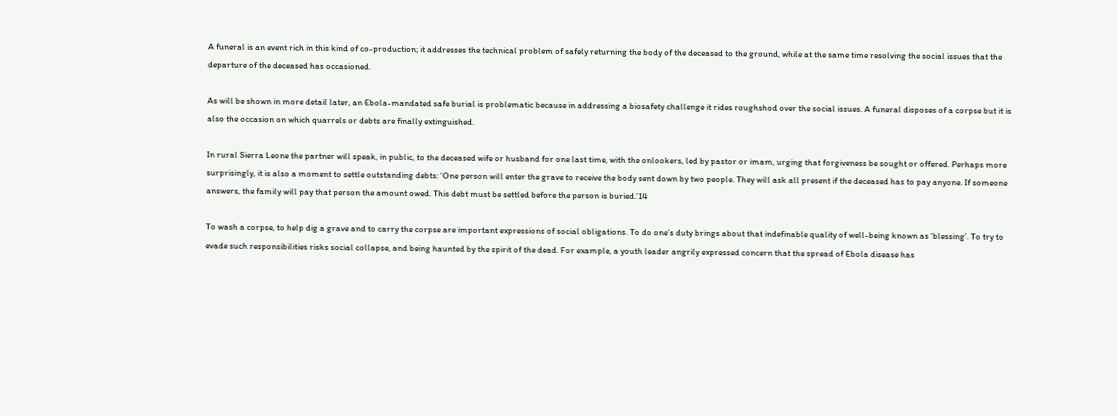A funeral is an event rich in this kind of co-production; it addresses the technical problem of safely returning the body of the deceased to the ground, while at the same time resolving the social issues that the departure of the deceased has occasioned.

As will be shown in more detail later, an Ebola-mandated safe burial is problematic because in addressing a biosafety challenge it rides roughshod over the social issues. A funeral disposes of a corpse but it is also the occasion on which quarrels or debts are finally extinguished.

In rural Sierra Leone the partner will speak, in public, to the deceased wife or husband for one last time, with the onlookers, led by pastor or imam, urging that forgiveness be sought or offered. Perhaps more surprisingly, it is also a moment to settle outstanding debts: ‘One person will enter the grave to receive the body sent down by two people. They will ask all present if the deceased has to pay anyone. If someone answers, the family will pay that person the amount owed. This debt must be settled before the person is buried.’14

To wash a corpse, to help dig a grave and to carry the corpse are important expressions of social obligations. To do one’s duty brings about that indefinable quality of well-being known as ‘blessing’. To try to evade such responsibilities risks social collapse, and being haunted by the spirit of the dead. For example, a youth leader angrily expressed concern that the spread of Ebola disease has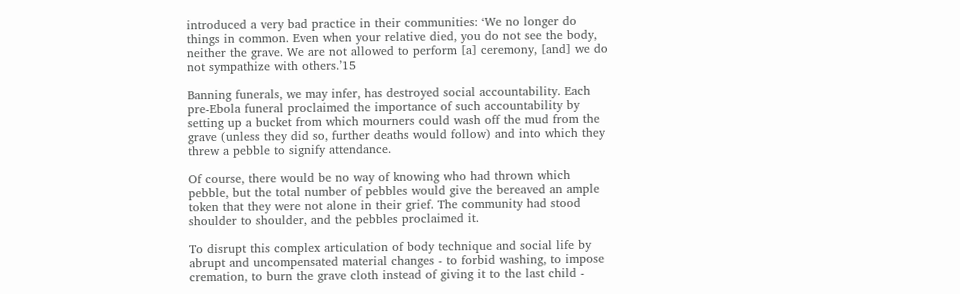introduced a very bad practice in their communities: ‘We no longer do things in common. Even when your relative died, you do not see the body, neither the grave. We are not allowed to perform [a] ceremony, [and] we do not sympathize with others.’15

Banning funerals, we may infer, has destroyed social accountability. Each pre-Ebola funeral proclaimed the importance of such accountability by setting up a bucket from which mourners could wash off the mud from the grave (unless they did so, further deaths would follow) and into which they threw a pebble to signify attendance.

Of course, there would be no way of knowing who had thrown which pebble, but the total number of pebbles would give the bereaved an ample token that they were not alone in their grief. The community had stood shoulder to shoulder, and the pebbles proclaimed it.

To disrupt this complex articulation of body technique and social life by abrupt and uncompensated material changes - to forbid washing, to impose cremation, to burn the grave cloth instead of giving it to the last child -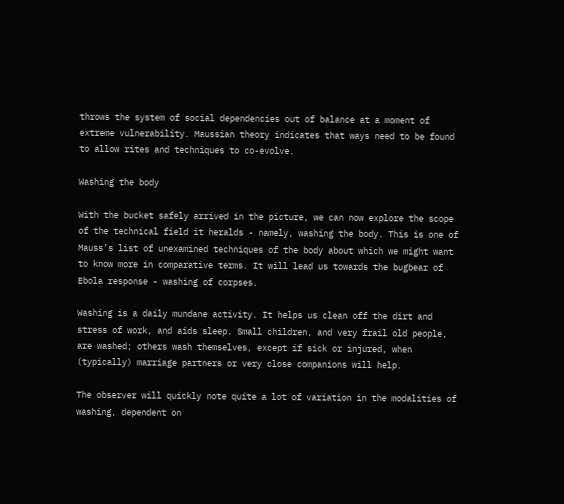throws the system of social dependencies out of balance at a moment of extreme vulnerability. Maussian theory indicates that ways need to be found to allow rites and techniques to co-evolve.

Washing the body

With the bucket safely arrived in the picture, we can now explore the scope of the technical field it heralds - namely, washing the body. This is one of Mauss’s list of unexamined techniques of the body about which we might want to know more in comparative terms. It will lead us towards the bugbear of Ebola response - washing of corpses.

Washing is a daily mundane activity. It helps us clean off the dirt and stress of work, and aids sleep. Small children, and very frail old people, are washed; others wash themselves, except if sick or injured, when (typically) marriage partners or very close companions will help.

The observer will quickly note quite a lot of variation in the modalities of washing, dependent on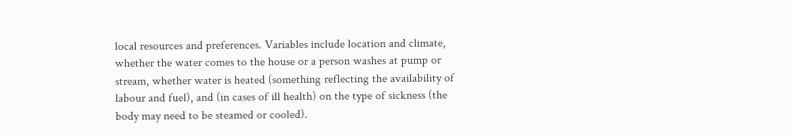local resources and preferences. Variables include location and climate, whether the water comes to the house or a person washes at pump or stream, whether water is heated (something reflecting the availability of labour and fuel), and (in cases of ill health) on the type of sickness (the body may need to be steamed or cooled).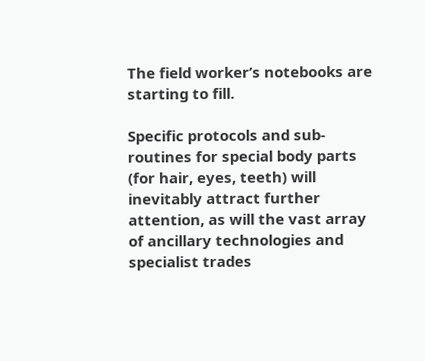The field worker’s notebooks are starting to fill.

Specific protocols and sub-routines for special body parts (for hair, eyes, teeth) will inevitably attract further attention, as will the vast array of ancillary technologies and specialist trades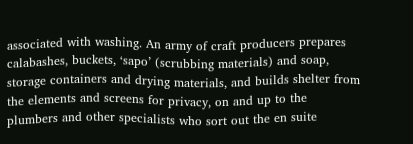associated with washing. An army of craft producers prepares calabashes, buckets, ‘sapo’ (scrubbing materials) and soap, storage containers and drying materials, and builds shelter from the elements and screens for privacy, on and up to the plumbers and other specialists who sort out the en suite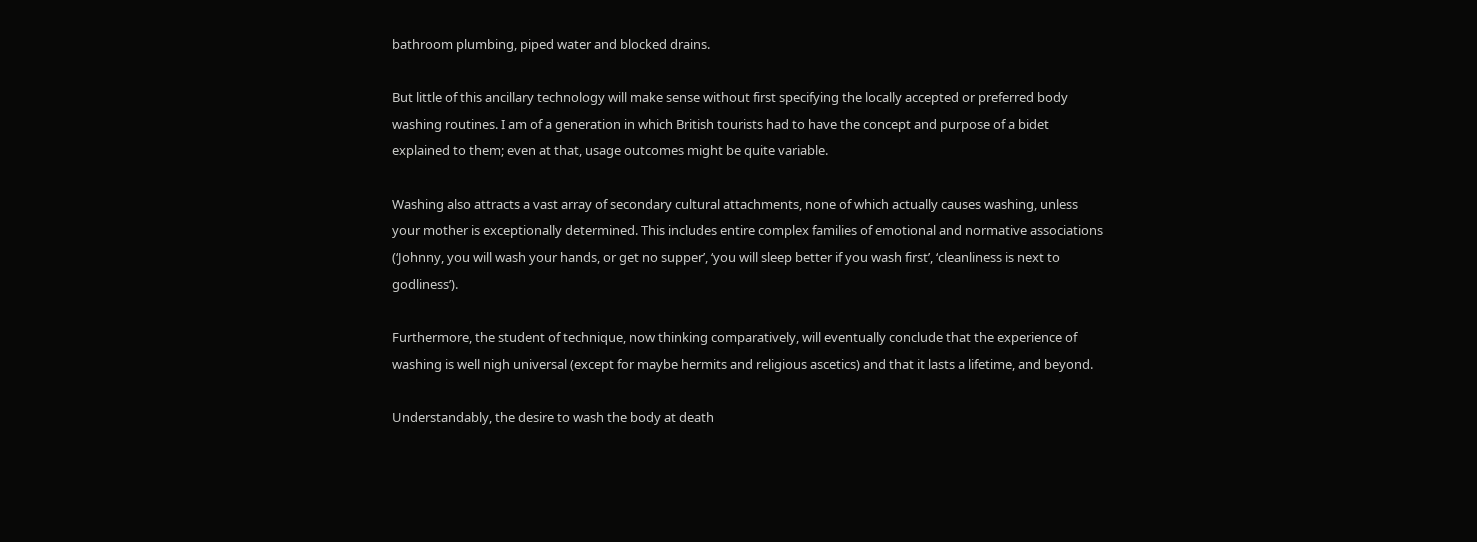bathroom plumbing, piped water and blocked drains.

But little of this ancillary technology will make sense without first specifying the locally accepted or preferred body washing routines. I am of a generation in which British tourists had to have the concept and purpose of a bidet explained to them; even at that, usage outcomes might be quite variable.

Washing also attracts a vast array of secondary cultural attachments, none of which actually causes washing, unless your mother is exceptionally determined. This includes entire complex families of emotional and normative associations (‘Johnny, you will wash your hands, or get no supper’, ‘you will sleep better if you wash first’, ‘cleanliness is next to godliness’).

Furthermore, the student of technique, now thinking comparatively, will eventually conclude that the experience of washing is well nigh universal (except for maybe hermits and religious ascetics) and that it lasts a lifetime, and beyond.

Understandably, the desire to wash the body at death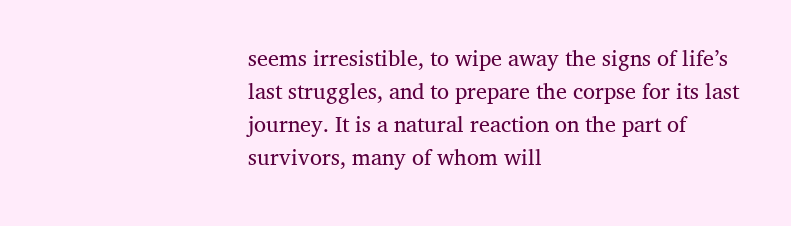seems irresistible, to wipe away the signs of life’s last struggles, and to prepare the corpse for its last journey. It is a natural reaction on the part of survivors, many of whom will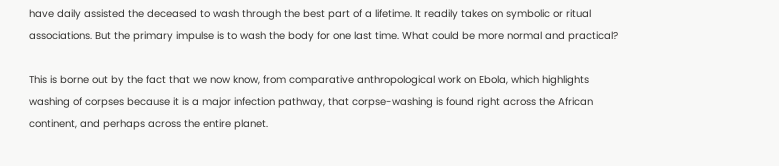have daily assisted the deceased to wash through the best part of a lifetime. It readily takes on symbolic or ritual associations. But the primary impulse is to wash the body for one last time. What could be more normal and practical?

This is borne out by the fact that we now know, from comparative anthropological work on Ebola, which highlights washing of corpses because it is a major infection pathway, that corpse-washing is found right across the African continent, and perhaps across the entire planet.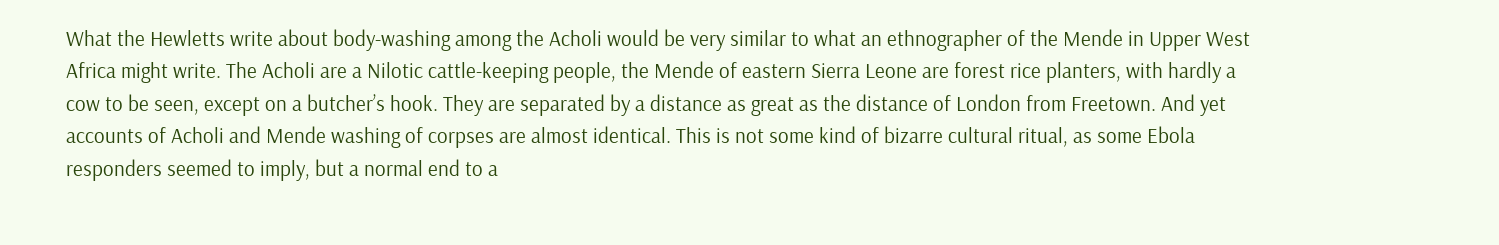What the Hewletts write about body-washing among the Acholi would be very similar to what an ethnographer of the Mende in Upper West Africa might write. The Acholi are a Nilotic cattle-keeping people, the Mende of eastern Sierra Leone are forest rice planters, with hardly a cow to be seen, except on a butcher’s hook. They are separated by a distance as great as the distance of London from Freetown. And yet accounts of Acholi and Mende washing of corpses are almost identical. This is not some kind of bizarre cultural ritual, as some Ebola responders seemed to imply, but a normal end to a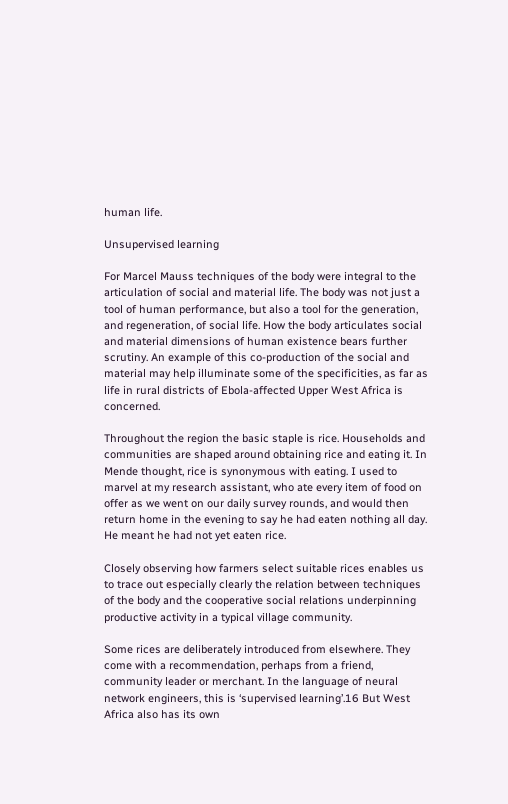human life.

Unsupervised learning

For Marcel Mauss techniques of the body were integral to the articulation of social and material life. The body was not just a tool of human performance, but also a tool for the generation, and regeneration, of social life. How the body articulates social and material dimensions of human existence bears further scrutiny. An example of this co-production of the social and material may help illuminate some of the specificities, as far as life in rural districts of Ebola-affected Upper West Africa is concerned.

Throughout the region the basic staple is rice. Households and communities are shaped around obtaining rice and eating it. In Mende thought, rice is synonymous with eating. I used to marvel at my research assistant, who ate every item of food on offer as we went on our daily survey rounds, and would then return home in the evening to say he had eaten nothing all day. He meant he had not yet eaten rice.

Closely observing how farmers select suitable rices enables us to trace out especially clearly the relation between techniques of the body and the cooperative social relations underpinning productive activity in a typical village community.

Some rices are deliberately introduced from elsewhere. They come with a recommendation, perhaps from a friend, community leader or merchant. In the language of neural network engineers, this is ‘supervised learning’.16 But West Africa also has its own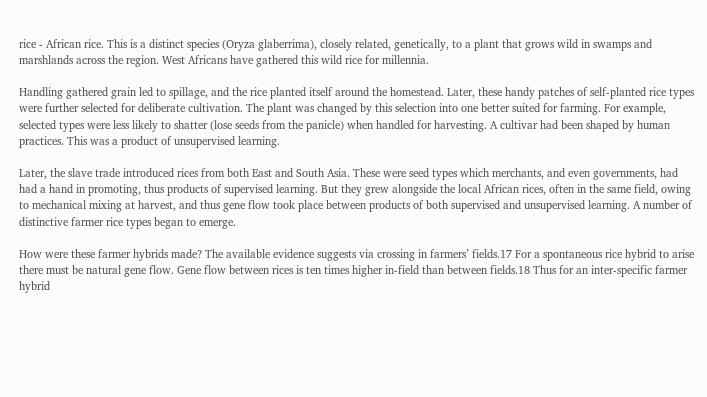rice - African rice. This is a distinct species (Oryza glaberrima), closely related, genetically, to a plant that grows wild in swamps and marshlands across the region. West Africans have gathered this wild rice for millennia.

Handling gathered grain led to spillage, and the rice planted itself around the homestead. Later, these handy patches of self-planted rice types were further selected for deliberate cultivation. The plant was changed by this selection into one better suited for farming. For example, selected types were less likely to shatter (lose seeds from the panicle) when handled for harvesting. A cultivar had been shaped by human practices. This was a product of unsupervised learning.

Later, the slave trade introduced rices from both East and South Asia. These were seed types which merchants, and even governments, had had a hand in promoting, thus products of supervised learning. But they grew alongside the local African rices, often in the same field, owing to mechanical mixing at harvest, and thus gene flow took place between products of both supervised and unsupervised learning. A number of distinctive farmer rice types began to emerge.

How were these farmer hybrids made? The available evidence suggests via crossing in farmers’ fields.17 For a spontaneous rice hybrid to arise there must be natural gene flow. Gene flow between rices is ten times higher in-field than between fields.18 Thus for an inter-specific farmer hybrid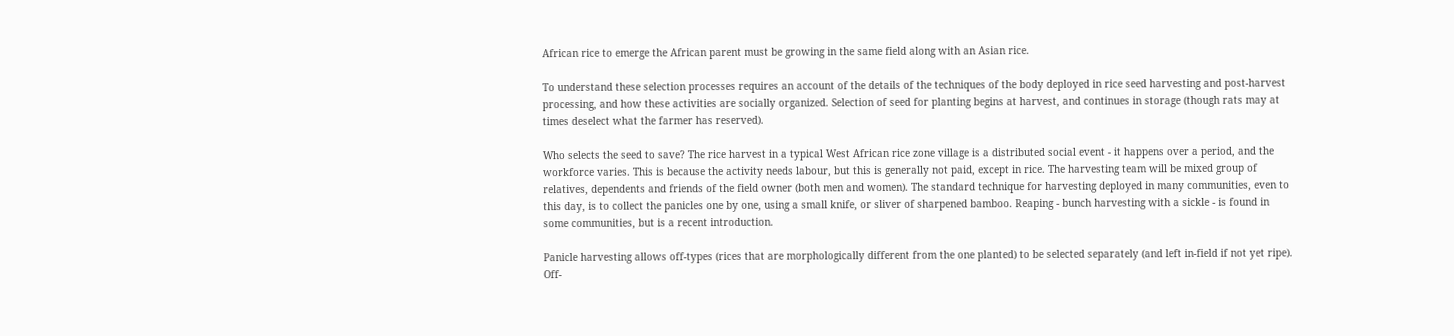African rice to emerge the African parent must be growing in the same field along with an Asian rice.

To understand these selection processes requires an account of the details of the techniques of the body deployed in rice seed harvesting and post-harvest processing, and how these activities are socially organized. Selection of seed for planting begins at harvest, and continues in storage (though rats may at times deselect what the farmer has reserved).

Who selects the seed to save? The rice harvest in a typical West African rice zone village is a distributed social event - it happens over a period, and the workforce varies. This is because the activity needs labour, but this is generally not paid, except in rice. The harvesting team will be mixed group of relatives, dependents and friends of the field owner (both men and women). The standard technique for harvesting deployed in many communities, even to this day, is to collect the panicles one by one, using a small knife, or sliver of sharpened bamboo. Reaping - bunch harvesting with a sickle - is found in some communities, but is a recent introduction.

Panicle harvesting allows off-types (rices that are morphologically different from the one planted) to be selected separately (and left in-field if not yet ripe). Off-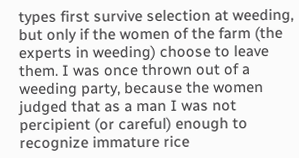types first survive selection at weeding, but only if the women of the farm (the experts in weeding) choose to leave them. I was once thrown out of a weeding party, because the women judged that as a man I was not percipient (or careful) enough to recognize immature rice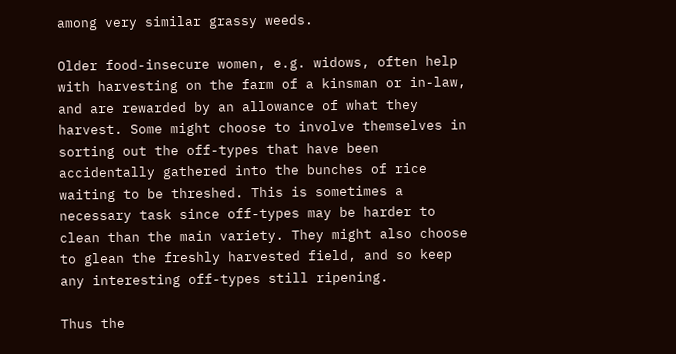among very similar grassy weeds.

Older food-insecure women, e.g. widows, often help with harvesting on the farm of a kinsman or in-law, and are rewarded by an allowance of what they harvest. Some might choose to involve themselves in sorting out the off-types that have been accidentally gathered into the bunches of rice waiting to be threshed. This is sometimes a necessary task since off-types may be harder to clean than the main variety. They might also choose to glean the freshly harvested field, and so keep any interesting off-types still ripening.

Thus the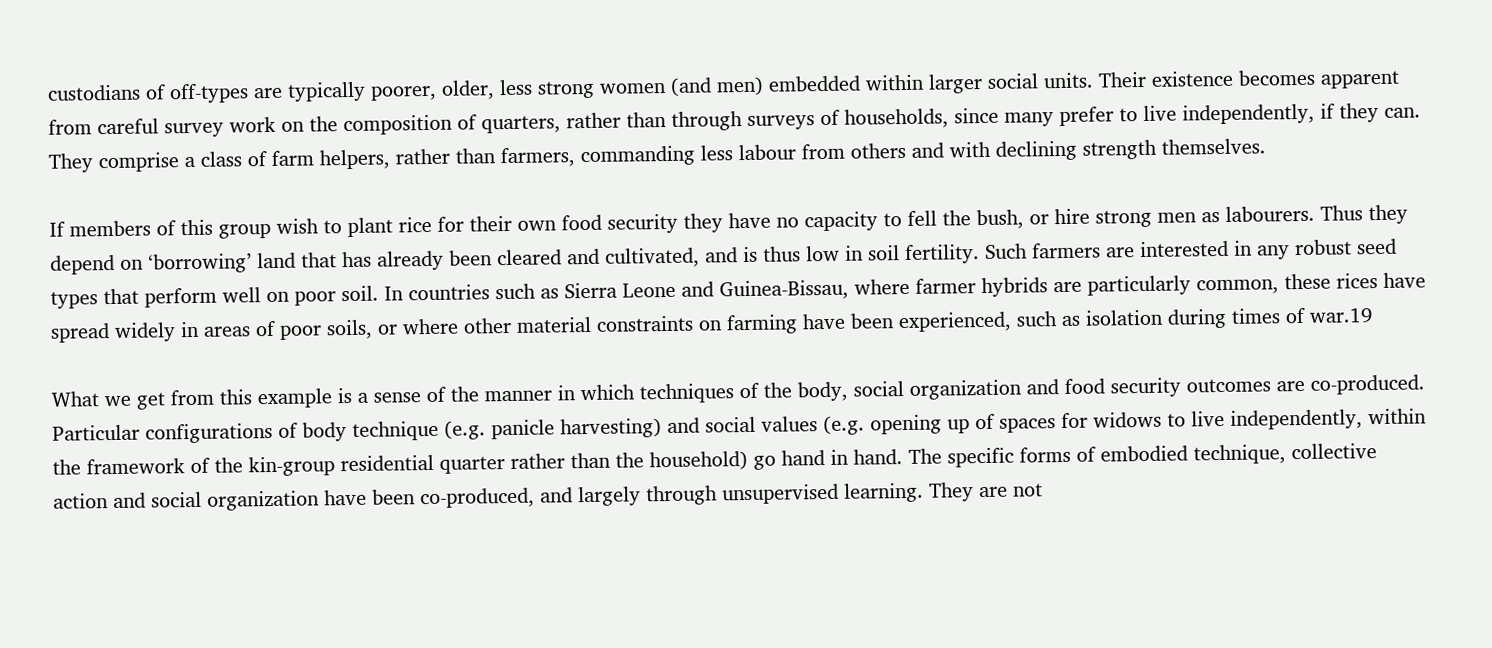custodians of off-types are typically poorer, older, less strong women (and men) embedded within larger social units. Their existence becomes apparent from careful survey work on the composition of quarters, rather than through surveys of households, since many prefer to live independently, if they can. They comprise a class of farm helpers, rather than farmers, commanding less labour from others and with declining strength themselves.

If members of this group wish to plant rice for their own food security they have no capacity to fell the bush, or hire strong men as labourers. Thus they depend on ‘borrowing’ land that has already been cleared and cultivated, and is thus low in soil fertility. Such farmers are interested in any robust seed types that perform well on poor soil. In countries such as Sierra Leone and Guinea-Bissau, where farmer hybrids are particularly common, these rices have spread widely in areas of poor soils, or where other material constraints on farming have been experienced, such as isolation during times of war.19

What we get from this example is a sense of the manner in which techniques of the body, social organization and food security outcomes are co-produced. Particular configurations of body technique (e.g. panicle harvesting) and social values (e.g. opening up of spaces for widows to live independently, within the framework of the kin-group residential quarter rather than the household) go hand in hand. The specific forms of embodied technique, collective action and social organization have been co-produced, and largely through unsupervised learning. They are not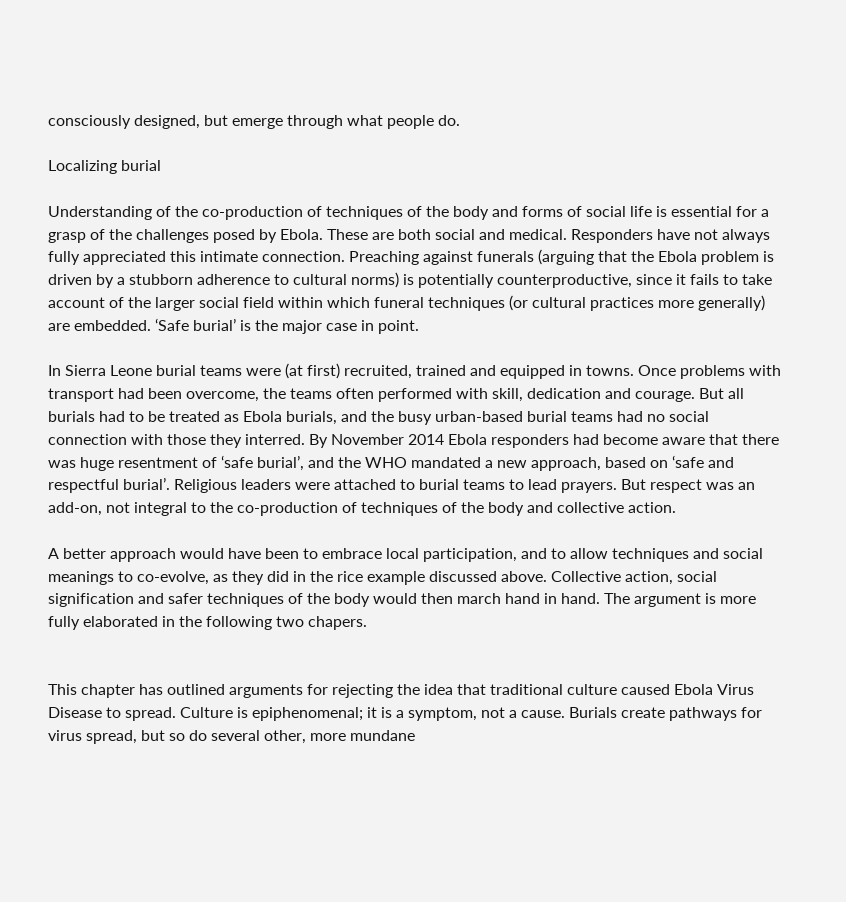consciously designed, but emerge through what people do.

Localizing burial

Understanding of the co-production of techniques of the body and forms of social life is essential for a grasp of the challenges posed by Ebola. These are both social and medical. Responders have not always fully appreciated this intimate connection. Preaching against funerals (arguing that the Ebola problem is driven by a stubborn adherence to cultural norms) is potentially counterproductive, since it fails to take account of the larger social field within which funeral techniques (or cultural practices more generally) are embedded. ‘Safe burial’ is the major case in point.

In Sierra Leone burial teams were (at first) recruited, trained and equipped in towns. Once problems with transport had been overcome, the teams often performed with skill, dedication and courage. But all burials had to be treated as Ebola burials, and the busy urban-based burial teams had no social connection with those they interred. By November 2014 Ebola responders had become aware that there was huge resentment of ‘safe burial’, and the WHO mandated a new approach, based on ‘safe and respectful burial’. Religious leaders were attached to burial teams to lead prayers. But respect was an add-on, not integral to the co-production of techniques of the body and collective action.

A better approach would have been to embrace local participation, and to allow techniques and social meanings to co-evolve, as they did in the rice example discussed above. Collective action, social signification and safer techniques of the body would then march hand in hand. The argument is more fully elaborated in the following two chapers.


This chapter has outlined arguments for rejecting the idea that traditional culture caused Ebola Virus Disease to spread. Culture is epiphenomenal; it is a symptom, not a cause. Burials create pathways for virus spread, but so do several other, more mundane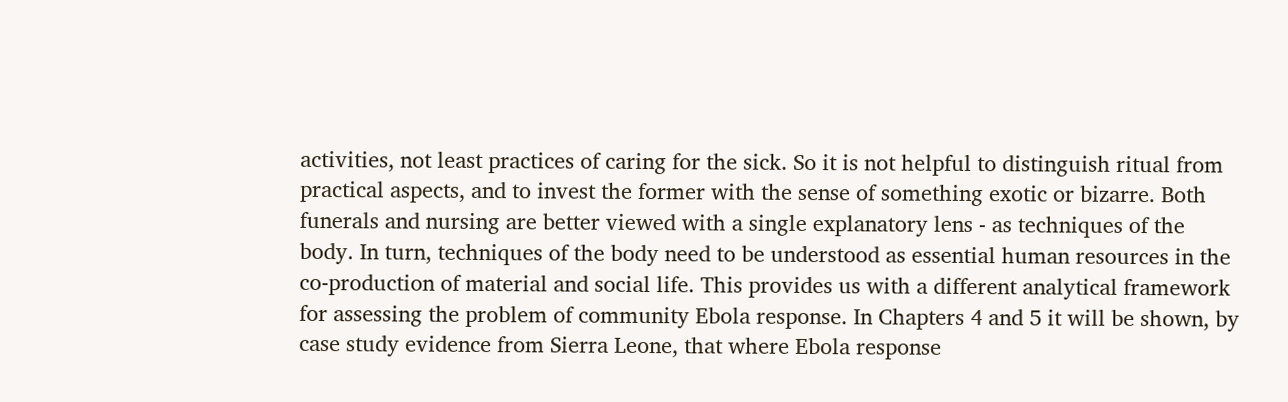activities, not least practices of caring for the sick. So it is not helpful to distinguish ritual from practical aspects, and to invest the former with the sense of something exotic or bizarre. Both funerals and nursing are better viewed with a single explanatory lens - as techniques of the body. In turn, techniques of the body need to be understood as essential human resources in the co-production of material and social life. This provides us with a different analytical framework for assessing the problem of community Ebola response. In Chapters 4 and 5 it will be shown, by case study evidence from Sierra Leone, that where Ebola response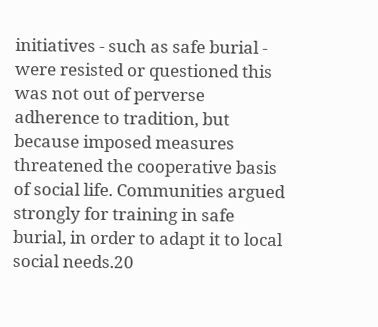initiatives - such as safe burial - were resisted or questioned this was not out of perverse adherence to tradition, but because imposed measures threatened the cooperative basis of social life. Communities argued strongly for training in safe burial, in order to adapt it to local social needs.20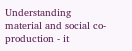Understanding material and social co-production - it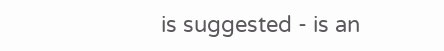is suggested - is an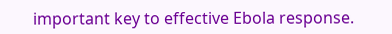important key to effective Ebola response.